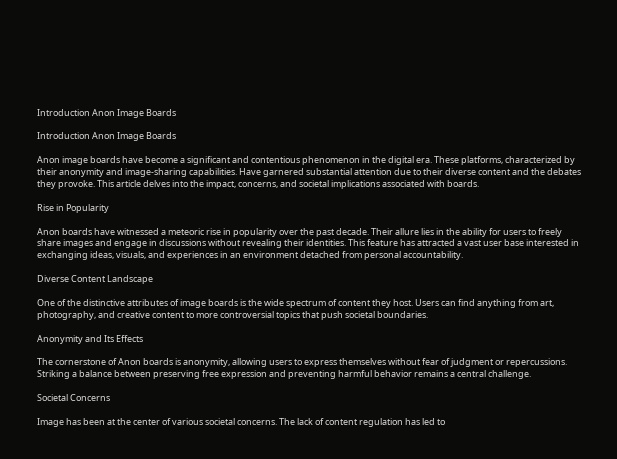Introduction Anon Image Boards

Introduction Anon Image Boards

Anon image boards have become a significant and contentious phenomenon in the digital era. These platforms, characterized by their anonymity and image-sharing capabilities. Have garnered substantial attention due to their diverse content and the debates they provoke. This article delves into the impact, concerns, and societal implications associated with boards.

Rise in Popularity

Anon boards have witnessed a meteoric rise in popularity over the past decade. Their allure lies in the ability for users to freely share images and engage in discussions without revealing their identities. This feature has attracted a vast user base interested in exchanging ideas, visuals, and experiences in an environment detached from personal accountability.

Diverse Content Landscape

One of the distinctive attributes of image boards is the wide spectrum of content they host. Users can find anything from art, photography, and creative content to more controversial topics that push societal boundaries.

Anonymity and Its Effects

The cornerstone of Anon boards is anonymity, allowing users to express themselves without fear of judgment or repercussions. Striking a balance between preserving free expression and preventing harmful behavior remains a central challenge.

Societal Concerns

Image has been at the center of various societal concerns. The lack of content regulation has led to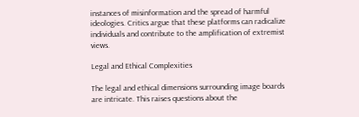instances of misinformation and the spread of harmful ideologies. Critics argue that these platforms can radicalize individuals and contribute to the amplification of extremist views.

Legal and Ethical Complexities

The legal and ethical dimensions surrounding image boards are intricate. This raises questions about the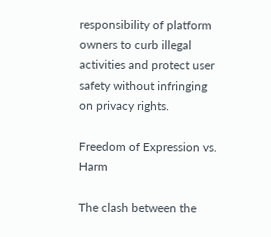responsibility of platform owners to curb illegal activities and protect user safety without infringing on privacy rights.

Freedom of Expression vs. Harm

The clash between the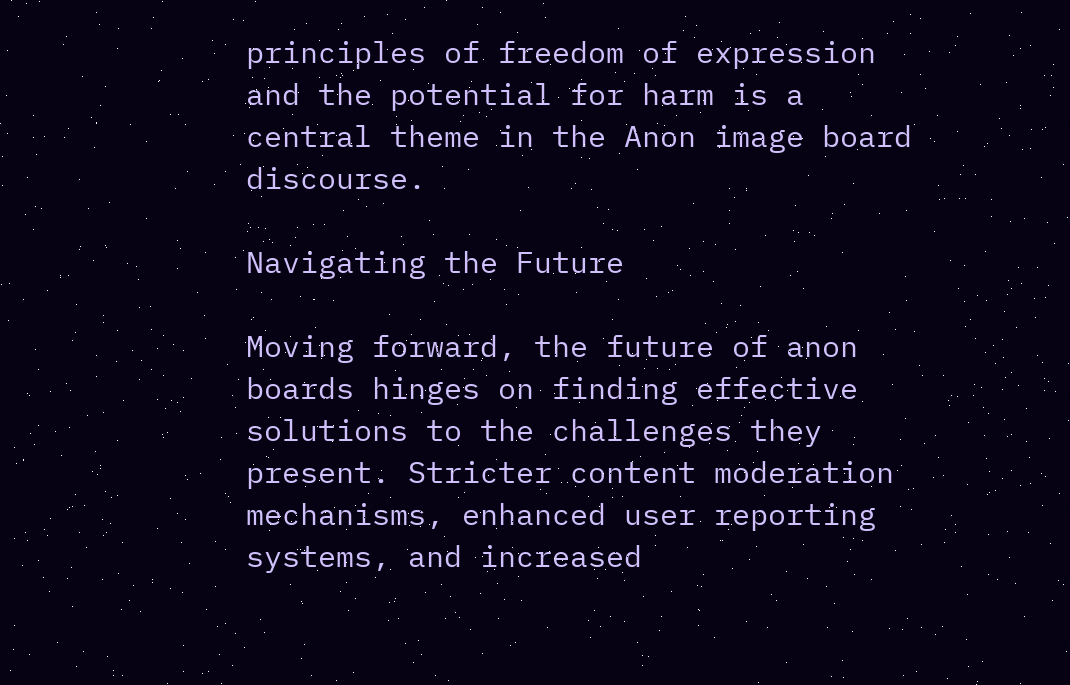principles of freedom of expression and the potential for harm is a central theme in the Anon image board discourse.

Navigating the Future

Moving forward, the future of anon boards hinges on finding effective solutions to the challenges they present. Stricter content moderation mechanisms, enhanced user reporting systems, and increased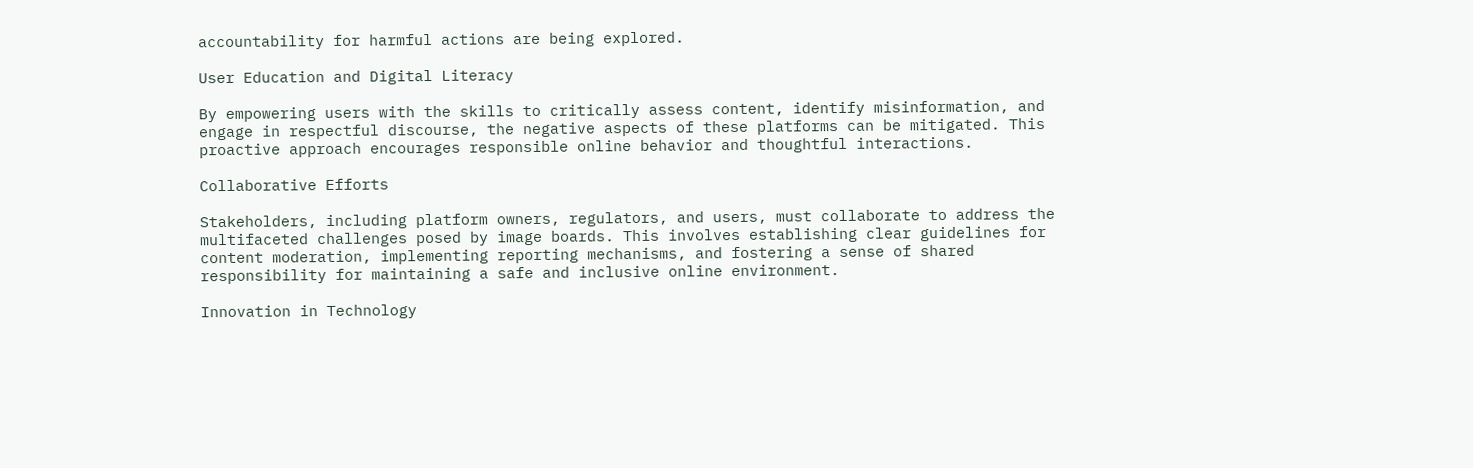accountability for harmful actions are being explored.

User Education and Digital Literacy

By empowering users with the skills to critically assess content, identify misinformation, and engage in respectful discourse, the negative aspects of these platforms can be mitigated. This proactive approach encourages responsible online behavior and thoughtful interactions.

Collaborative Efforts

Stakeholders, including platform owners, regulators, and users, must collaborate to address the multifaceted challenges posed by image boards. This involves establishing clear guidelines for content moderation, implementing reporting mechanisms, and fostering a sense of shared responsibility for maintaining a safe and inclusive online environment.

Innovation in Technology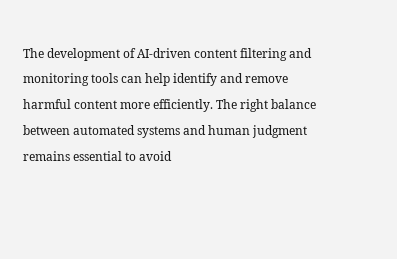The development of AI-driven content filtering and monitoring tools can help identify and remove harmful content more efficiently. The right balance between automated systems and human judgment remains essential to avoid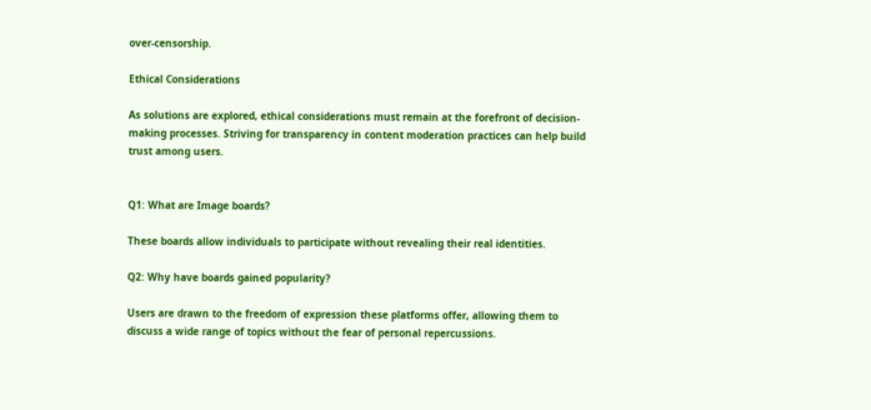over-censorship.

Ethical Considerations

As solutions are explored, ethical considerations must remain at the forefront of decision-making processes. Striving for transparency in content moderation practices can help build trust among users.


Q1: What are Image boards?

These boards allow individuals to participate without revealing their real identities.

Q2: Why have boards gained popularity?

Users are drawn to the freedom of expression these platforms offer, allowing them to discuss a wide range of topics without the fear of personal repercussions.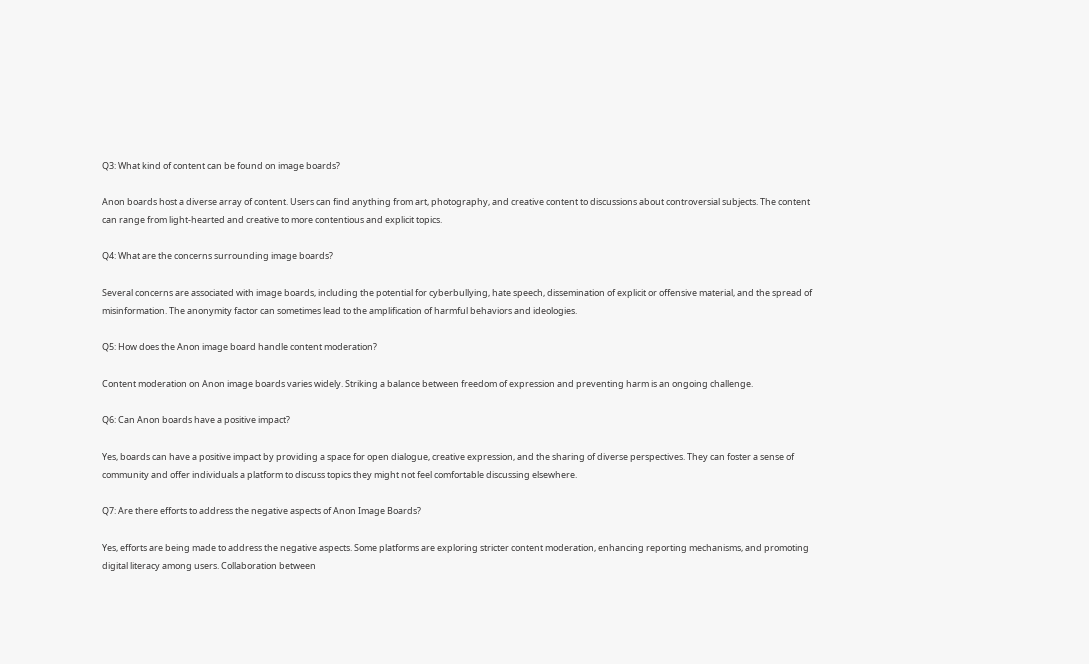Q3: What kind of content can be found on image boards?

Anon boards host a diverse array of content. Users can find anything from art, photography, and creative content to discussions about controversial subjects. The content can range from light-hearted and creative to more contentious and explicit topics.

Q4: What are the concerns surrounding image boards?

Several concerns are associated with image boards, including the potential for cyberbullying, hate speech, dissemination of explicit or offensive material, and the spread of misinformation. The anonymity factor can sometimes lead to the amplification of harmful behaviors and ideologies.

Q5: How does the Anon image board handle content moderation?

Content moderation on Anon image boards varies widely. Striking a balance between freedom of expression and preventing harm is an ongoing challenge.

Q6: Can Anon boards have a positive impact?

Yes, boards can have a positive impact by providing a space for open dialogue, creative expression, and the sharing of diverse perspectives. They can foster a sense of community and offer individuals a platform to discuss topics they might not feel comfortable discussing elsewhere.

Q7: Are there efforts to address the negative aspects of Anon Image Boards?

Yes, efforts are being made to address the negative aspects. Some platforms are exploring stricter content moderation, enhancing reporting mechanisms, and promoting digital literacy among users. Collaboration between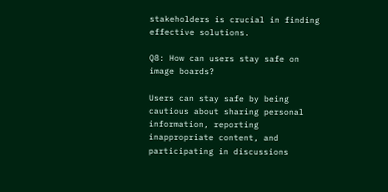stakeholders is crucial in finding effective solutions.

Q8: How can users stay safe on image boards?

Users can stay safe by being cautious about sharing personal information, reporting inappropriate content, and participating in discussions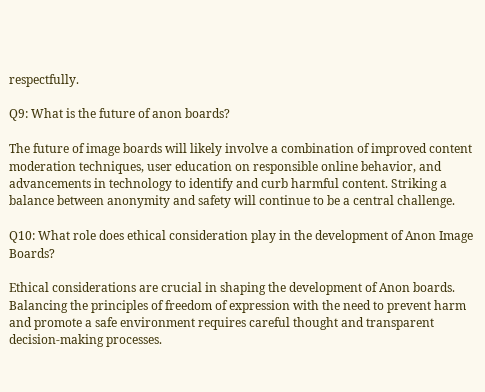respectfully.

Q9: What is the future of anon boards?

The future of image boards will likely involve a combination of improved content moderation techniques, user education on responsible online behavior, and advancements in technology to identify and curb harmful content. Striking a balance between anonymity and safety will continue to be a central challenge.

Q10: What role does ethical consideration play in the development of Anon Image Boards?

Ethical considerations are crucial in shaping the development of Anon boards. Balancing the principles of freedom of expression with the need to prevent harm and promote a safe environment requires careful thought and transparent decision-making processes.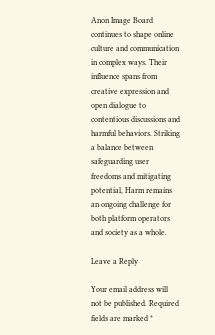Anon Image Board continues to shape online culture and communication in complex ways. Their influence spans from creative expression and open dialogue to contentious discussions and harmful behaviors. Striking a balance between safeguarding user freedoms and mitigating potential, Harm remains an ongoing challenge for both platform operators and society as a whole.

Leave a Reply

Your email address will not be published. Required fields are marked *